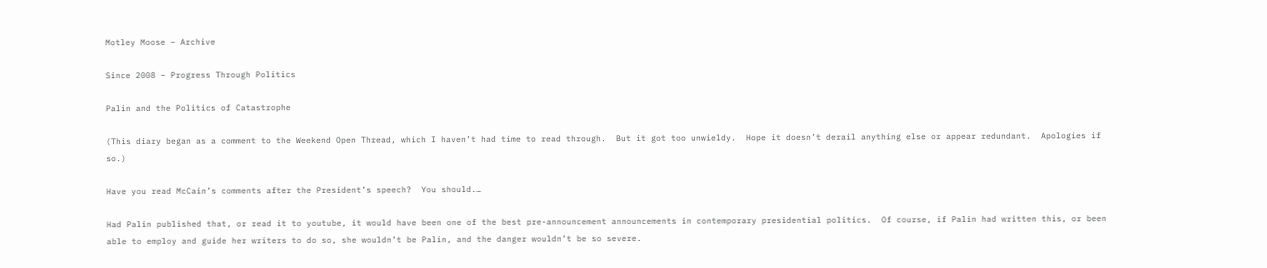Motley Moose – Archive

Since 2008 – Progress Through Politics

Palin and the Politics of Catastrophe

(This diary began as a comment to the Weekend Open Thread, which I haven’t had time to read through.  But it got too unwieldy.  Hope it doesn’t derail anything else or appear redundant.  Apologies if so.)

Have you read McCain’s comments after the President’s speech?  You should.…

Had Palin published that, or read it to youtube, it would have been one of the best pre-announcement announcements in contemporary presidential politics.  Of course, if Palin had written this, or been able to employ and guide her writers to do so, she wouldn’t be Palin, and the danger wouldn’t be so severe.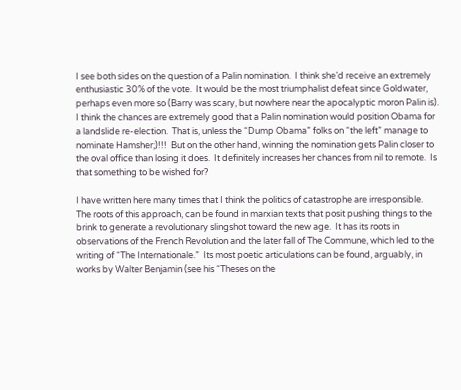I see both sides on the question of a Palin nomination.  I think she’d receive an extremely enthusiastic 30% of the vote.  It would be the most triumphalist defeat since Goldwater, perhaps even more so (Barry was scary, but nowhere near the apocalyptic moron Palin is).  I think the chances are extremely good that a Palin nomination would position Obama for a landslide re-election.  That is, unless the “Dump Obama” folks on “the left” manage to nominate Hamsher;)!!!  But on the other hand, winning the nomination gets Palin closer to the oval office than losing it does.  It definitely increases her chances from nil to remote.  Is that something to be wished for?

I have written here many times that I think the politics of catastrophe are irresponsible.  The roots of this approach, can be found in marxian texts that posit pushing things to the brink to generate a revolutionary slingshot toward the new age.  It has its roots in observations of the French Revolution and the later fall of The Commune, which led to the writing of “The Internationale.”  Its most poetic articulations can be found, arguably, in works by Walter Benjamin (see his “Theses on the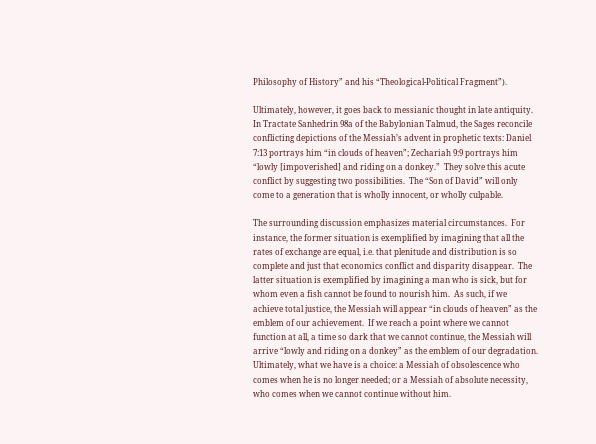Philosophy of History” and his “Theological-Political Fragment”).

Ultimately, however, it goes back to messianic thought in late antiquity.  In Tractate Sanhedrin 98a of the Babylonian Talmud, the Sages reconcile conflicting depictions of the Messiah’s advent in prophetic texts: Daniel 7:13 portrays him “in clouds of heaven”; Zechariah 9:9 portrays him “lowly [impoverished] and riding on a donkey.”  They solve this acute conflict by suggesting two possibilities.  The “Son of David” will only come to a generation that is wholly innocent, or wholly culpable.

The surrounding discussion emphasizes material circumstances.  For instance, the former situation is exemplified by imagining that all the rates of exchange are equal, i.e. that plenitude and distribution is so complete and just that economics conflict and disparity disappear.  The latter situation is exemplified by imagining a man who is sick, but for whom even a fish cannot be found to nourish him.  As such, if we achieve total justice, the Messiah will appear “in clouds of heaven” as the emblem of our achievement.  If we reach a point where we cannot function at all, a time so dark that we cannot continue, the Messiah will arrive “lowly and riding on a donkey” as the emblem of our degradation.  Ultimately, what we have is a choice: a Messiah of obsolescence who comes when he is no longer needed; or a Messiah of absolute necessity, who comes when we cannot continue without him.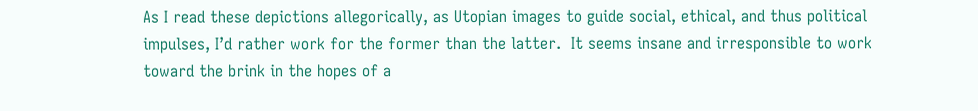As I read these depictions allegorically, as Utopian images to guide social, ethical, and thus political impulses, I’d rather work for the former than the latter.  It seems insane and irresponsible to work toward the brink in the hopes of a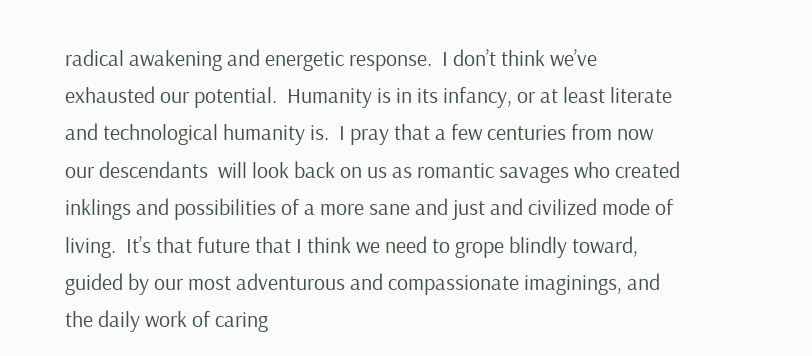radical awakening and energetic response.  I don’t think we’ve exhausted our potential.  Humanity is in its infancy, or at least literate and technological humanity is.  I pray that a few centuries from now our descendants  will look back on us as romantic savages who created inklings and possibilities of a more sane and just and civilized mode of living.  It’s that future that I think we need to grope blindly toward, guided by our most adventurous and compassionate imaginings, and the daily work of caring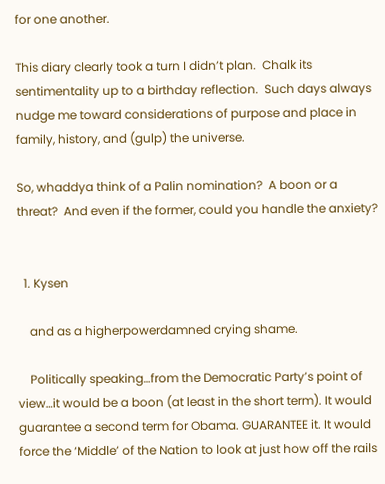for one another.

This diary clearly took a turn I didn’t plan.  Chalk its sentimentality up to a birthday reflection.  Such days always nudge me toward considerations of purpose and place in family, history, and (gulp) the universe.

So, whaddya think of a Palin nomination?  A boon or a threat?  And even if the former, could you handle the anxiety?


  1. Kysen

    and as a higherpowerdamned crying shame.

    Politically speaking…from the Democratic Party’s point of view…it would be a boon (at least in the short term). It would guarantee a second term for Obama. GUARANTEE it. It would force the ‘Middle’ of the Nation to look at just how off the rails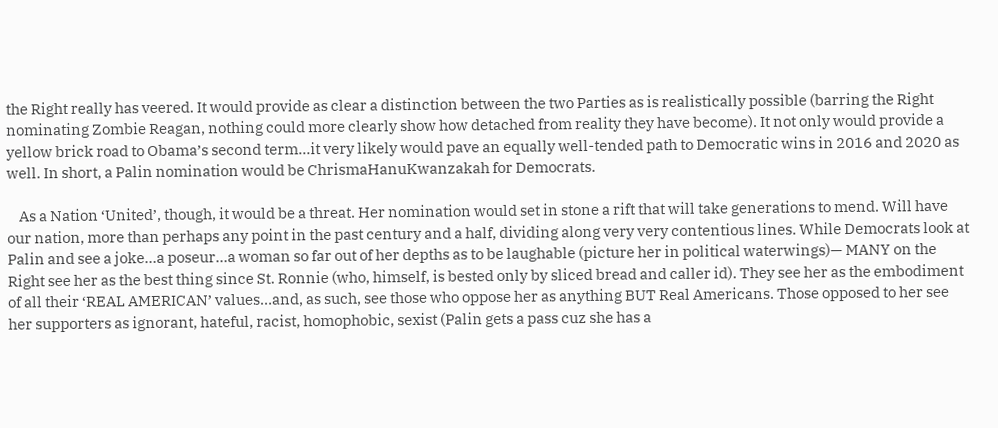the Right really has veered. It would provide as clear a distinction between the two Parties as is realistically possible (barring the Right nominating Zombie Reagan, nothing could more clearly show how detached from reality they have become). It not only would provide a yellow brick road to Obama’s second term…it very likely would pave an equally well-tended path to Democratic wins in 2016 and 2020 as well. In short, a Palin nomination would be ChrismaHanuKwanzakah for Democrats.

    As a Nation ‘United’, though, it would be a threat. Her nomination would set in stone a rift that will take generations to mend. Will have our nation, more than perhaps any point in the past century and a half, dividing along very very contentious lines. While Democrats look at Palin and see a joke…a poseur…a woman so far out of her depths as to be laughable (picture her in political waterwings)— MANY on the Right see her as the best thing since St. Ronnie (who, himself, is bested only by sliced bread and caller id). They see her as the embodiment of all their ‘REAL AMERICAN’ values…and, as such, see those who oppose her as anything BUT Real Americans. Those opposed to her see her supporters as ignorant, hateful, racist, homophobic, sexist (Palin gets a pass cuz she has a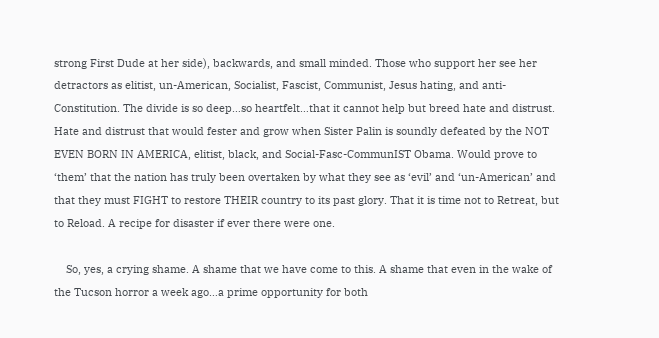strong First Dude at her side), backwards, and small minded. Those who support her see her detractors as elitist, un-American, Socialist, Fascist, Communist, Jesus hating, and anti-Constitution. The divide is so deep…so heartfelt…that it cannot help but breed hate and distrust. Hate and distrust that would fester and grow when Sister Palin is soundly defeated by the NOT EVEN BORN IN AMERICA, elitist, black, and Social-Fasc-CommunIST Obama. Would prove to ‘them’ that the nation has truly been overtaken by what they see as ‘evil’ and ‘un-American’ and that they must FIGHT to restore THEIR country to its past glory. That it is time not to Retreat, but to Reload. A recipe for disaster if ever there were one.

    So, yes, a crying shame. A shame that we have come to this. A shame that even in the wake of the Tucson horror a week ago…a prime opportunity for both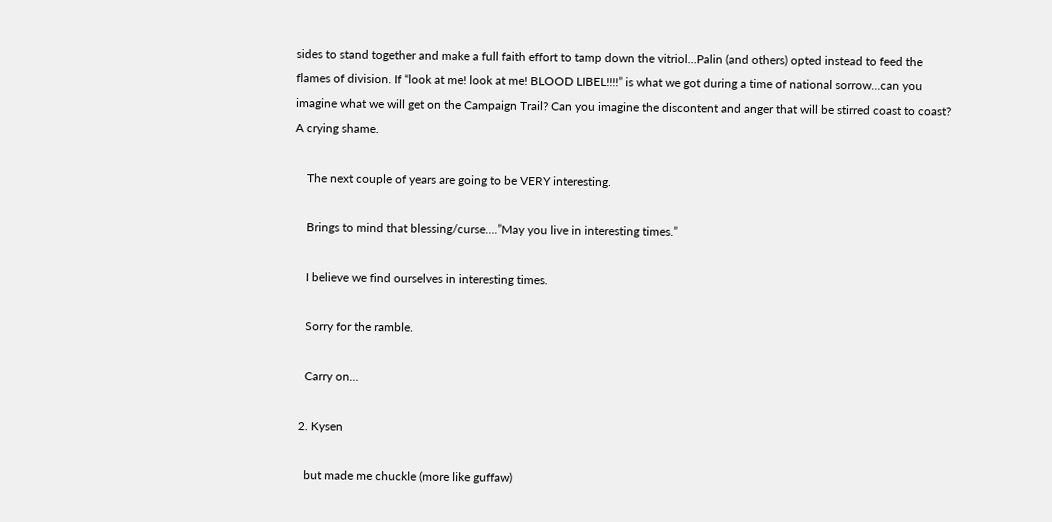sides to stand together and make a full faith effort to tamp down the vitriol…Palin (and others) opted instead to feed the flames of division. If “look at me! look at me! BLOOD LIBEL!!!!” is what we got during a time of national sorrow…can you imagine what we will get on the Campaign Trail? Can you imagine the discontent and anger that will be stirred coast to coast? A crying shame.

    The next couple of years are going to be VERY interesting.

    Brings to mind that blessing/curse….”May you live in interesting times.”

    I believe we find ourselves in interesting times.

    Sorry for the ramble.

    Carry on…

  2. Kysen

    but made me chuckle (more like guffaw)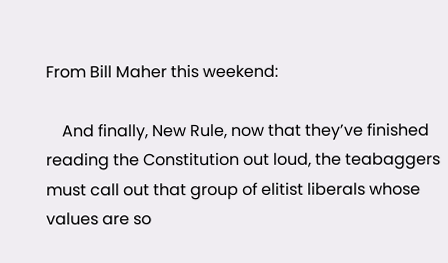From Bill Maher this weekend:

    And finally, New Rule, now that they’ve finished reading the Constitution out loud, the teabaggers must call out that group of elitist liberals whose values are so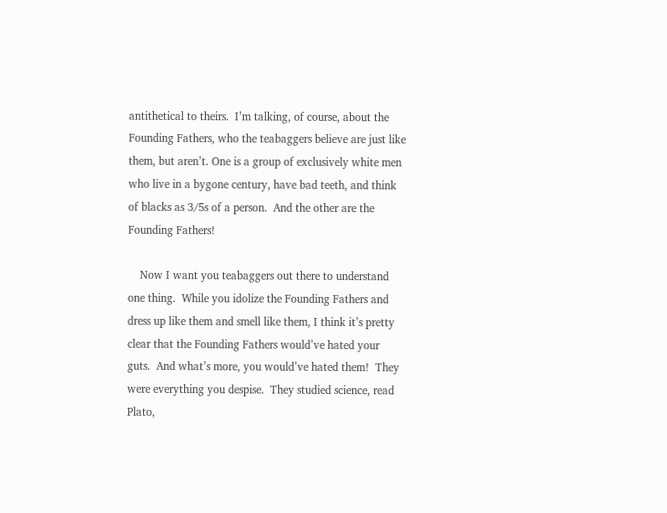antithetical to theirs.  I’m talking, of course, about the Founding Fathers, who the teabaggers believe are just like them, but aren’t. One is a group of exclusively white men who live in a bygone century, have bad teeth, and think of blacks as 3/5s of a person.  And the other are the Founding Fathers!

    Now I want you teabaggers out there to understand one thing.  While you idolize the Founding Fathers and dress up like them and smell like them, I think it’s pretty clear that the Founding Fathers would’ve hated your guts.  And what’s more, you would’ve hated them!  They were everything you despise.  They studied science, read Plato,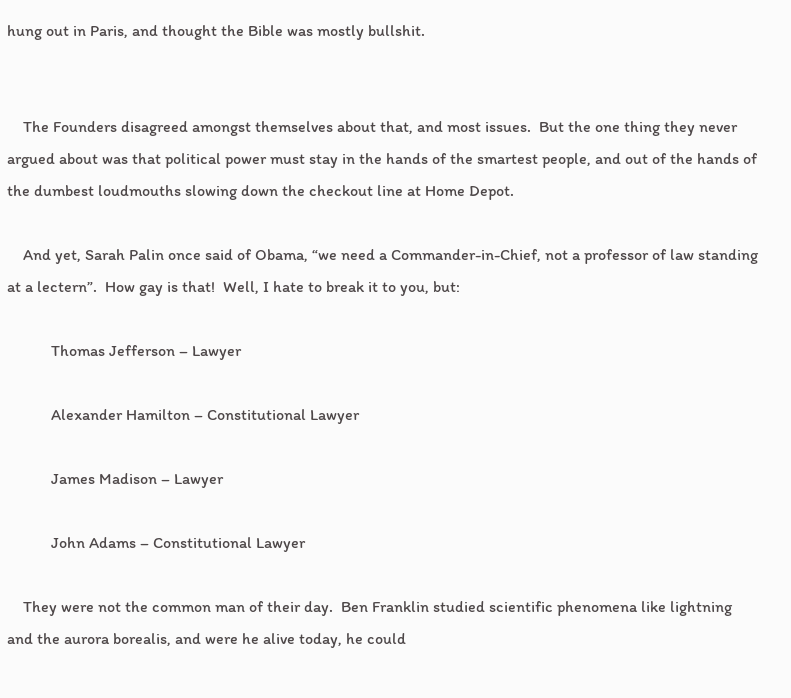hung out in Paris, and thought the Bible was mostly bullshit.


    The Founders disagreed amongst themselves about that, and most issues.  But the one thing they never argued about was that political power must stay in the hands of the smartest people, and out of the hands of the dumbest loudmouths slowing down the checkout line at Home Depot.

    And yet, Sarah Palin once said of Obama, “we need a Commander-in-Chief, not a professor of law standing at a lectern”.  How gay is that!  Well, I hate to break it to you, but:

           Thomas Jefferson – Lawyer

           Alexander Hamilton – Constitutional Lawyer

           James Madison – Lawyer

           John Adams – Constitutional Lawyer

    They were not the common man of their day.  Ben Franklin studied scientific phenomena like lightning and the aurora borealis, and were he alive today, he could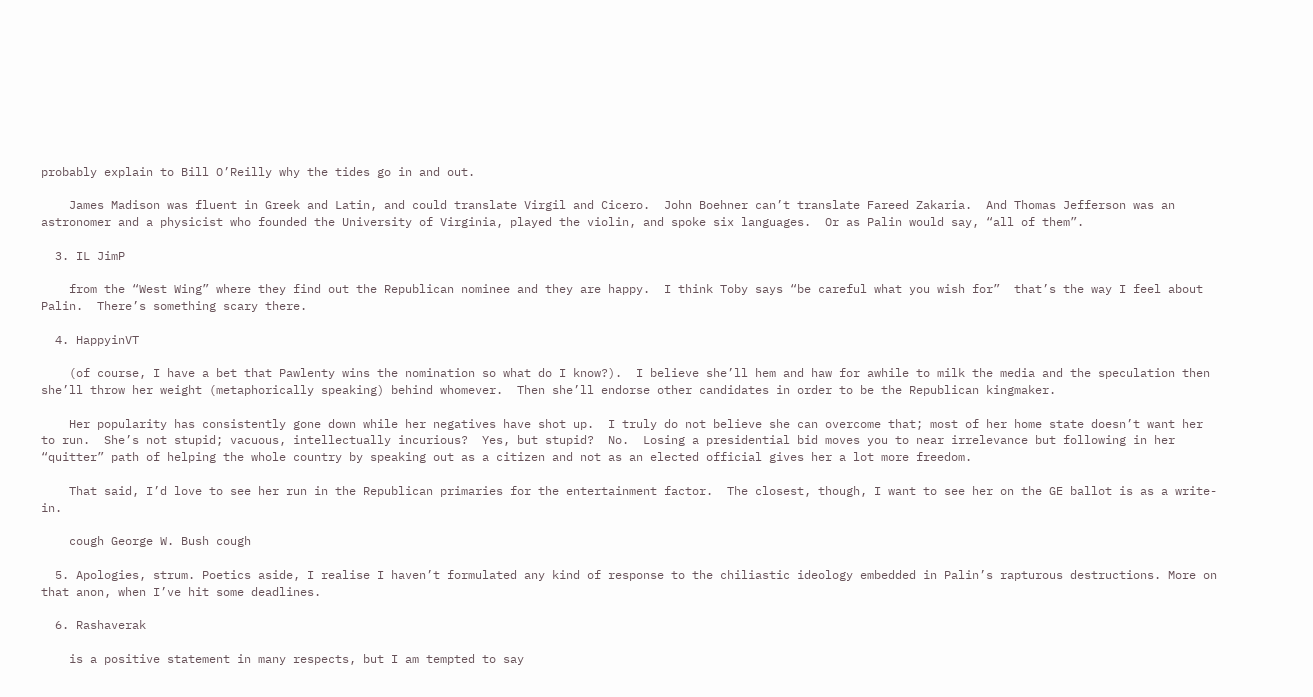probably explain to Bill O’Reilly why the tides go in and out.

    James Madison was fluent in Greek and Latin, and could translate Virgil and Cicero.  John Boehner can’t translate Fareed Zakaria.  And Thomas Jefferson was an astronomer and a physicist who founded the University of Virginia, played the violin, and spoke six languages.  Or as Palin would say, “all of them”.

  3. IL JimP

    from the “West Wing” where they find out the Republican nominee and they are happy.  I think Toby says “be careful what you wish for”  that’s the way I feel about Palin.  There’s something scary there.

  4. HappyinVT

    (of course, I have a bet that Pawlenty wins the nomination so what do I know?).  I believe she’ll hem and haw for awhile to milk the media and the speculation then she’ll throw her weight (metaphorically speaking) behind whomever.  Then she’ll endorse other candidates in order to be the Republican kingmaker.

    Her popularity has consistently gone down while her negatives have shot up.  I truly do not believe she can overcome that; most of her home state doesn’t want her to run.  She’s not stupid; vacuous, intellectually incurious?  Yes, but stupid?  No.  Losing a presidential bid moves you to near irrelevance but following in her “quitter” path of helping the whole country by speaking out as a citizen and not as an elected official gives her a lot more freedom.

    That said, I’d love to see her run in the Republican primaries for the entertainment factor.  The closest, though, I want to see her on the GE ballot is as a write-in.

    cough George W. Bush cough

  5. Apologies, strum. Poetics aside, I realise I haven’t formulated any kind of response to the chiliastic ideology embedded in Palin’s rapturous destructions. More on that anon, when I’ve hit some deadlines.

  6. Rashaverak

    is a positive statement in many respects, but I am tempted to say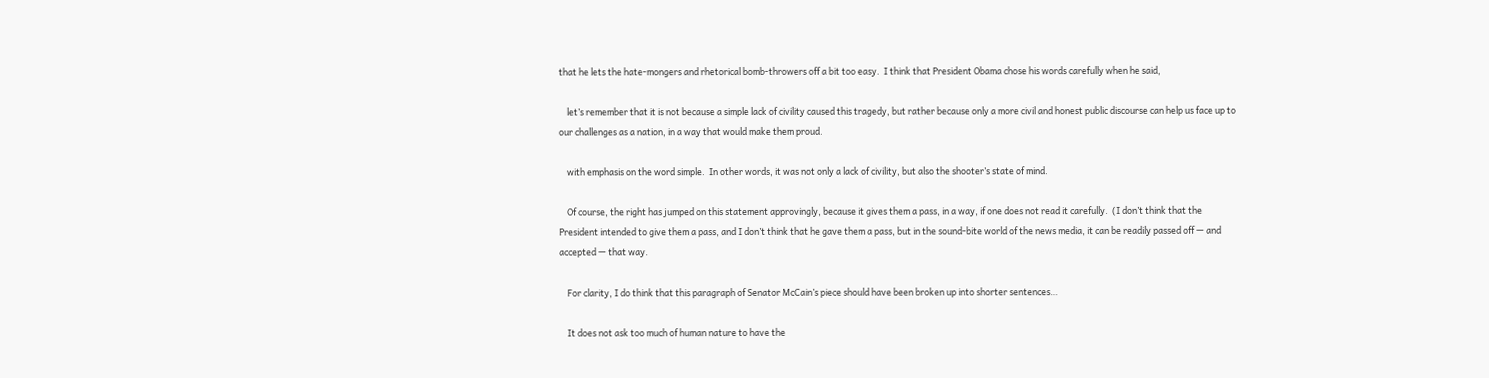that he lets the hate-mongers and rhetorical bomb-throwers off a bit too easy.  I think that President Obama chose his words carefully when he said,

    let’s remember that it is not because a simple lack of civility caused this tragedy, but rather because only a more civil and honest public discourse can help us face up to our challenges as a nation, in a way that would make them proud.

    with emphasis on the word simple.  In other words, it was not only a lack of civility, but also the shooter’s state of mind.

    Of course, the right has jumped on this statement approvingly, because it gives them a pass, in a way, if one does not read it carefully.  (I don’t think that the President intended to give them a pass, and I don’t think that he gave them a pass, but in the sound-bite world of the news media, it can be readily passed off — and accepted — that way.

    For clarity, I do think that this paragraph of Senator McCain’s piece should have been broken up into shorter sentences…

    It does not ask too much of human nature to have the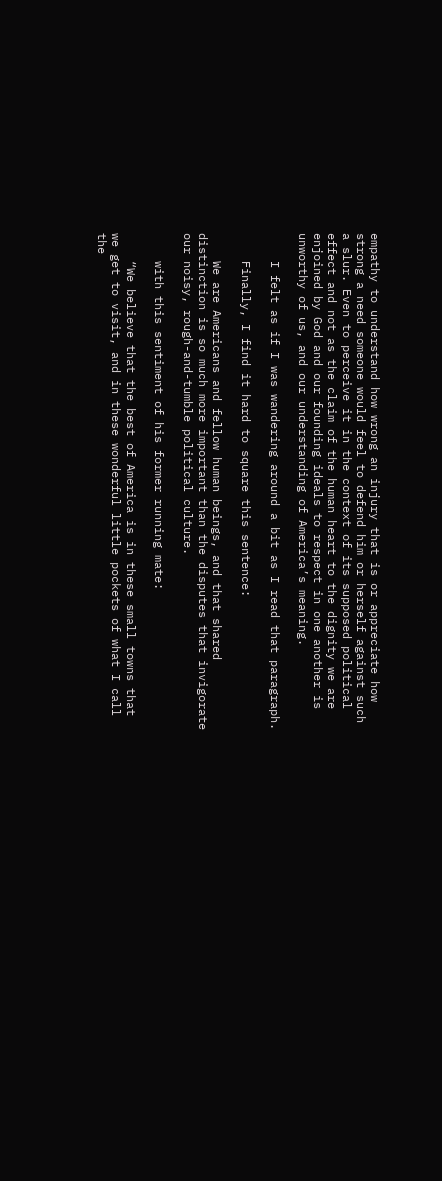empathy to understand how wrong an injury that is or appreciate how strong a need someone would feel to defend him or herself against such a slur. Even to perceive it in the context of its supposed political effect and not as the claim of the human heart to the dignity we are enjoined by God and our founding ideals to respect in one another is unworthy of us, and our understanding of America’s meaning.

    I felt as if I was wandering around a bit as I read that paragraph.

    Finally, I find it hard to square this sentence:

    We are Americans and fellow human beings, and that shared distinction is so much more important than the disputes that invigorate our noisy, rough-and-tumble political culture.

    with this sentiment of his former running mate:

    “We believe that the best of America is in these small towns that we get to visit, and in these wonderful little pockets of what I call the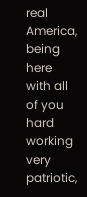real America, being here with all of you hard working very patriotic,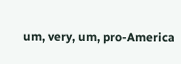um, very, um, pro-America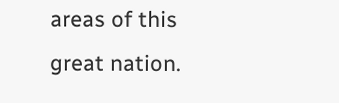areas of this great nation.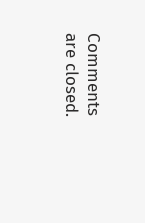Comments are closed.